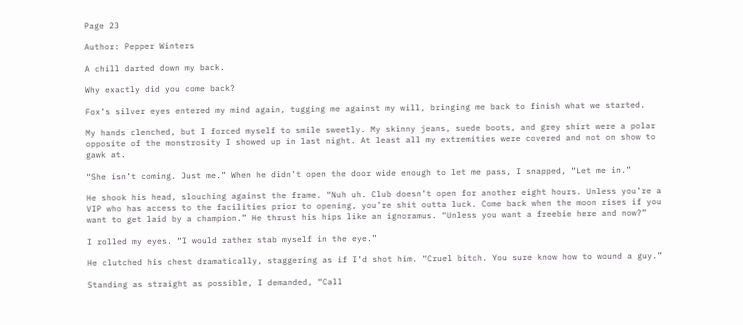Page 23

Author: Pepper Winters

A chill darted down my back.

Why exactly did you come back?

Fox’s silver eyes entered my mind again, tugging me against my will, bringing me back to finish what we started.

My hands clenched, but I forced myself to smile sweetly. My skinny jeans, suede boots, and grey shirt were a polar opposite of the monstrosity I showed up in last night. At least all my extremities were covered and not on show to gawk at.

“She isn’t coming. Just me.” When he didn’t open the door wide enough to let me pass, I snapped, “Let me in.”

He shook his head, slouching against the frame. “Nuh uh. Club doesn’t open for another eight hours. Unless you’re a VIP who has access to the facilities prior to opening, you’re shit outta luck. Come back when the moon rises if you want to get laid by a champion.” He thrust his hips like an ignoramus. “Unless you want a freebie here and now?”

I rolled my eyes. “I would rather stab myself in the eye.”

He clutched his chest dramatically, staggering as if I’d shot him. “Cruel bitch. You sure know how to wound a guy.”

Standing as straight as possible, I demanded, “Call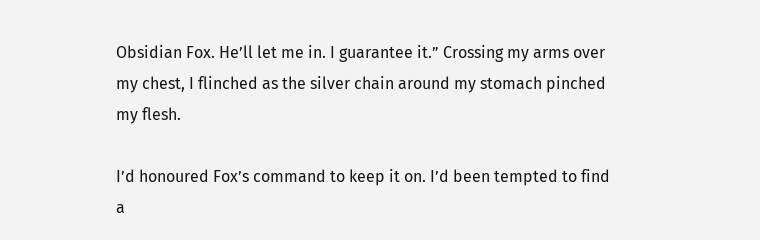Obsidian Fox. He’ll let me in. I guarantee it.” Crossing my arms over my chest, I flinched as the silver chain around my stomach pinched my flesh.

I’d honoured Fox’s command to keep it on. I’d been tempted to find a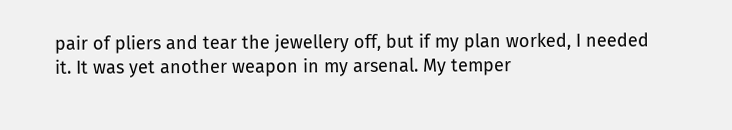pair of pliers and tear the jewellery off, but if my plan worked, I needed it. It was yet another weapon in my arsenal. My temper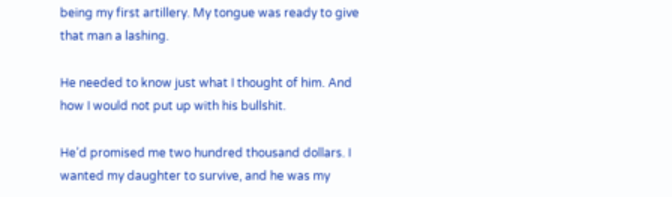being my first artillery. My tongue was ready to give that man a lashing.

He needed to know just what I thought of him. And how I would not put up with his bullshit.

He’d promised me two hundred thousand dollars. I wanted my daughter to survive, and he was my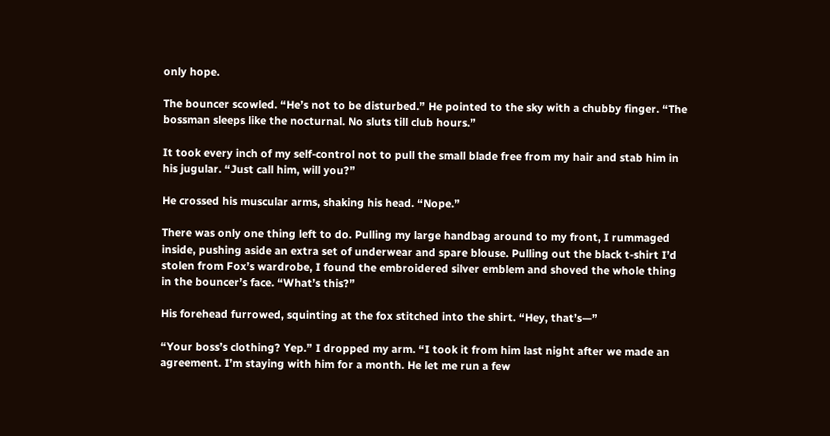only hope.

The bouncer scowled. “He’s not to be disturbed.” He pointed to the sky with a chubby finger. “The bossman sleeps like the nocturnal. No sluts till club hours.”

It took every inch of my self-control not to pull the small blade free from my hair and stab him in his jugular. “Just call him, will you?”

He crossed his muscular arms, shaking his head. “Nope.”

There was only one thing left to do. Pulling my large handbag around to my front, I rummaged inside, pushing aside an extra set of underwear and spare blouse. Pulling out the black t-shirt I’d stolen from Fox’s wardrobe, I found the embroidered silver emblem and shoved the whole thing in the bouncer’s face. “What’s this?”

His forehead furrowed, squinting at the fox stitched into the shirt. “Hey, that’s—”

“Your boss’s clothing? Yep.” I dropped my arm. “I took it from him last night after we made an agreement. I’m staying with him for a month. He let me run a few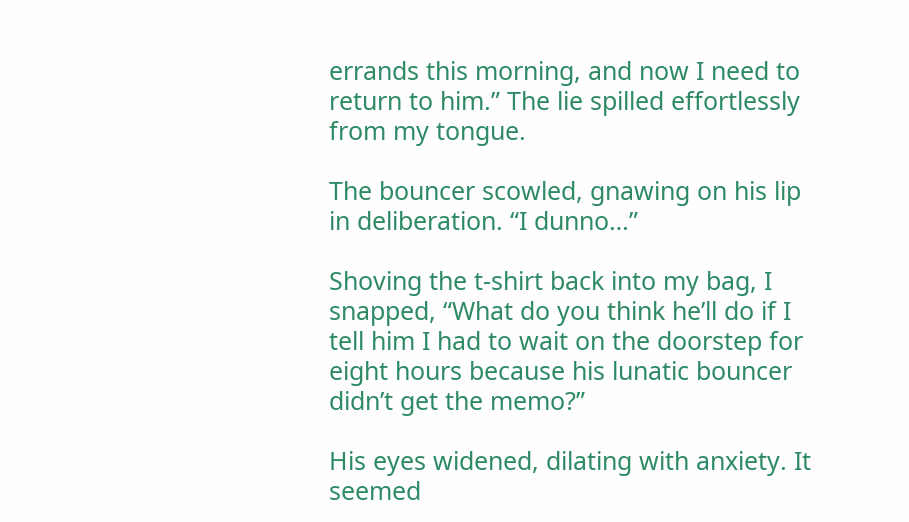errands this morning, and now I need to return to him.” The lie spilled effortlessly from my tongue.

The bouncer scowled, gnawing on his lip in deliberation. “I dunno…”

Shoving the t-shirt back into my bag, I snapped, “What do you think he’ll do if I tell him I had to wait on the doorstep for eight hours because his lunatic bouncer didn’t get the memo?”

His eyes widened, dilating with anxiety. It seemed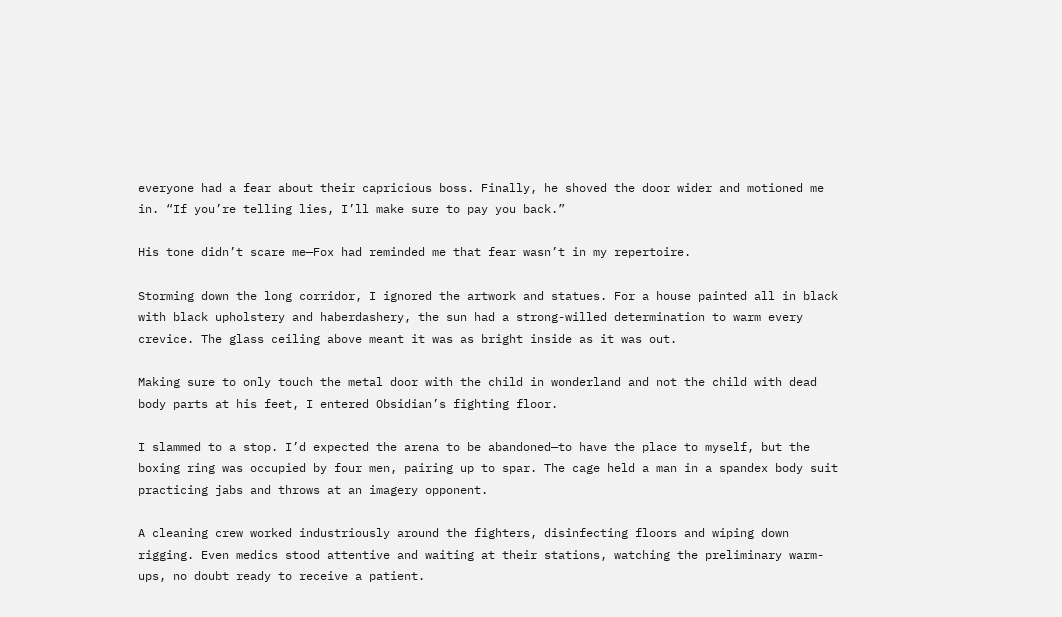everyone had a fear about their capricious boss. Finally, he shoved the door wider and motioned me in. “If you’re telling lies, I’ll make sure to pay you back.”

His tone didn’t scare me—Fox had reminded me that fear wasn’t in my repertoire.

Storming down the long corridor, I ignored the artwork and statues. For a house painted all in black with black upholstery and haberdashery, the sun had a strong-willed determination to warm every crevice. The glass ceiling above meant it was as bright inside as it was out.

Making sure to only touch the metal door with the child in wonderland and not the child with dead body parts at his feet, I entered Obsidian’s fighting floor.

I slammed to a stop. I’d expected the arena to be abandoned—to have the place to myself, but the boxing ring was occupied by four men, pairing up to spar. The cage held a man in a spandex body suit practicing jabs and throws at an imagery opponent.

A cleaning crew worked industriously around the fighters, disinfecting floors and wiping down rigging. Even medics stood attentive and waiting at their stations, watching the preliminary warm-ups, no doubt ready to receive a patient.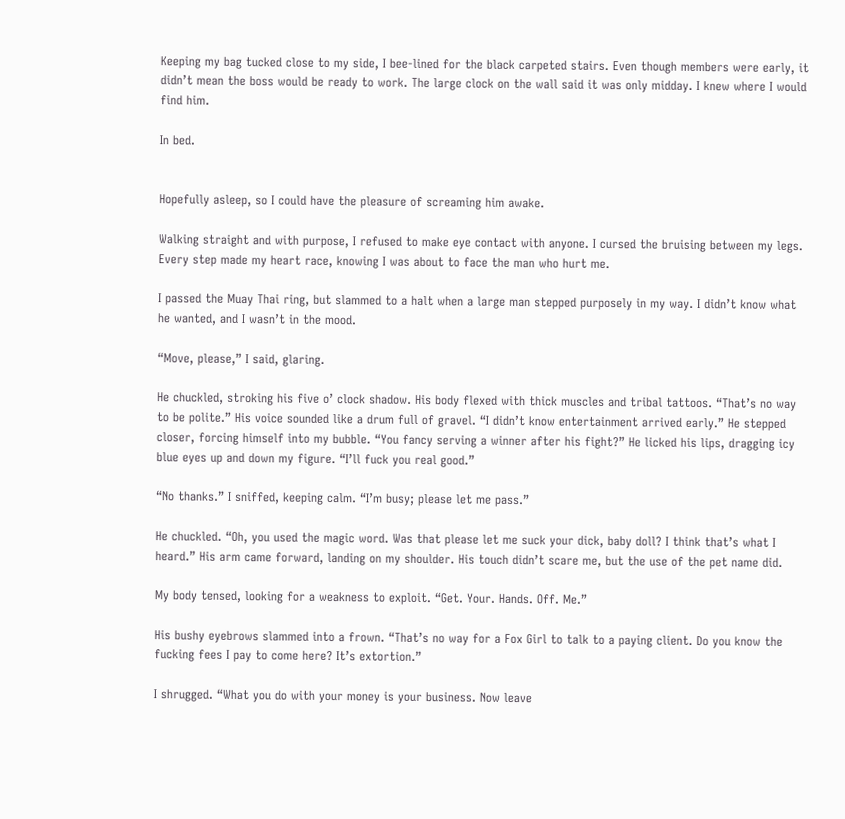Keeping my bag tucked close to my side, I bee-lined for the black carpeted stairs. Even though members were early, it didn’t mean the boss would be ready to work. The large clock on the wall said it was only midday. I knew where I would find him.

In bed.


Hopefully asleep, so I could have the pleasure of screaming him awake.

Walking straight and with purpose, I refused to make eye contact with anyone. I cursed the bruising between my legs. Every step made my heart race, knowing I was about to face the man who hurt me.

I passed the Muay Thai ring, but slammed to a halt when a large man stepped purposely in my way. I didn’t know what he wanted, and I wasn’t in the mood.

“Move, please,” I said, glaring.

He chuckled, stroking his five o’ clock shadow. His body flexed with thick muscles and tribal tattoos. “That’s no way to be polite.” His voice sounded like a drum full of gravel. “I didn’t know entertainment arrived early.” He stepped closer, forcing himself into my bubble. “You fancy serving a winner after his fight?” He licked his lips, dragging icy blue eyes up and down my figure. “I’ll fuck you real good.”

“No thanks.” I sniffed, keeping calm. “I’m busy; please let me pass.”

He chuckled. “Oh, you used the magic word. Was that please let me suck your dick, baby doll? I think that’s what I heard.” His arm came forward, landing on my shoulder. His touch didn’t scare me, but the use of the pet name did.

My body tensed, looking for a weakness to exploit. “Get. Your. Hands. Off. Me.”

His bushy eyebrows slammed into a frown. “That’s no way for a Fox Girl to talk to a paying client. Do you know the fucking fees I pay to come here? It’s extortion.”

I shrugged. “What you do with your money is your business. Now leave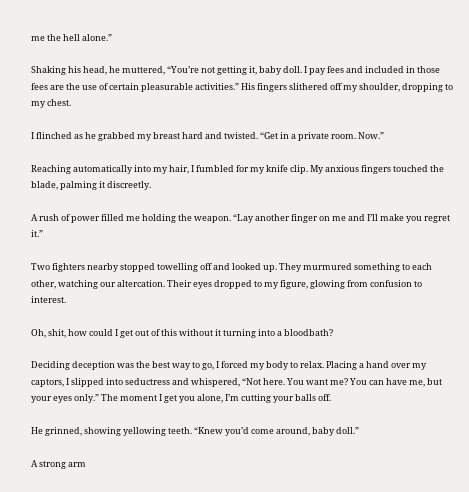me the hell alone.”

Shaking his head, he muttered, “You’re not getting it, baby doll. I pay fees and included in those fees are the use of certain pleasurable activities.” His fingers slithered off my shoulder, dropping to my chest.

I flinched as he grabbed my breast hard and twisted. “Get in a private room. Now.”

Reaching automatically into my hair, I fumbled for my knife clip. My anxious fingers touched the blade, palming it discreetly.

A rush of power filled me holding the weapon. “Lay another finger on me and I’ll make you regret it.”

Two fighters nearby stopped towelling off and looked up. They murmured something to each other, watching our altercation. Their eyes dropped to my figure, glowing from confusion to interest.

Oh, shit, how could I get out of this without it turning into a bloodbath?

Deciding deception was the best way to go, I forced my body to relax. Placing a hand over my captors, I slipped into seductress and whispered, “Not here. You want me? You can have me, but your eyes only.” The moment I get you alone, I’m cutting your balls off.

He grinned, showing yellowing teeth. “Knew you’d come around, baby doll.”

A strong arm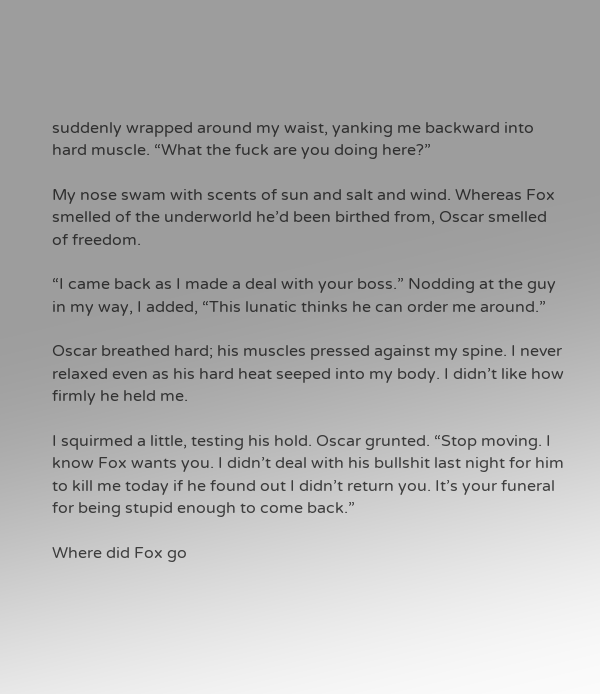suddenly wrapped around my waist, yanking me backward into hard muscle. “What the fuck are you doing here?”

My nose swam with scents of sun and salt and wind. Whereas Fox smelled of the underworld he’d been birthed from, Oscar smelled of freedom.

“I came back as I made a deal with your boss.” Nodding at the guy in my way, I added, “This lunatic thinks he can order me around.”

Oscar breathed hard; his muscles pressed against my spine. I never relaxed even as his hard heat seeped into my body. I didn’t like how firmly he held me.

I squirmed a little, testing his hold. Oscar grunted. “Stop moving. I know Fox wants you. I didn’t deal with his bullshit last night for him to kill me today if he found out I didn’t return you. It’s your funeral for being stupid enough to come back.”

Where did Fox go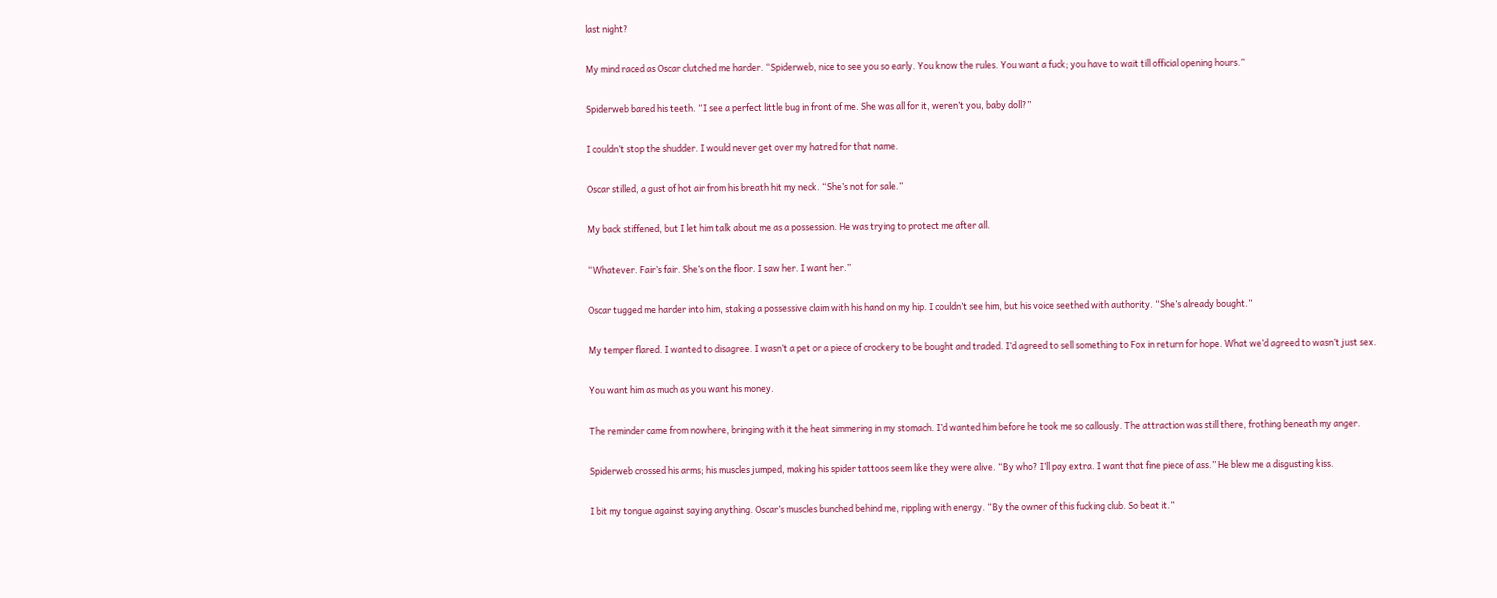last night?

My mind raced as Oscar clutched me harder. “Spiderweb, nice to see you so early. You know the rules. You want a fuck; you have to wait till official opening hours.”

Spiderweb bared his teeth. “I see a perfect little bug in front of me. She was all for it, weren’t you, baby doll?”

I couldn’t stop the shudder. I would never get over my hatred for that name.

Oscar stilled, a gust of hot air from his breath hit my neck. “She’s not for sale.”

My back stiffened, but I let him talk about me as a possession. He was trying to protect me after all.

“Whatever. Fair’s fair. She’s on the floor. I saw her. I want her.”

Oscar tugged me harder into him, staking a possessive claim with his hand on my hip. I couldn’t see him, but his voice seethed with authority. “She’s already bought.”

My temper flared. I wanted to disagree. I wasn’t a pet or a piece of crockery to be bought and traded. I’d agreed to sell something to Fox in return for hope. What we’d agreed to wasn’t just sex.

You want him as much as you want his money.

The reminder came from nowhere, bringing with it the heat simmering in my stomach. I’d wanted him before he took me so callously. The attraction was still there, frothing beneath my anger.

Spiderweb crossed his arms; his muscles jumped, making his spider tattoos seem like they were alive. “By who? I’ll pay extra. I want that fine piece of ass.” He blew me a disgusting kiss.

I bit my tongue against saying anything. Oscar’s muscles bunched behind me, rippling with energy. “By the owner of this fucking club. So beat it.”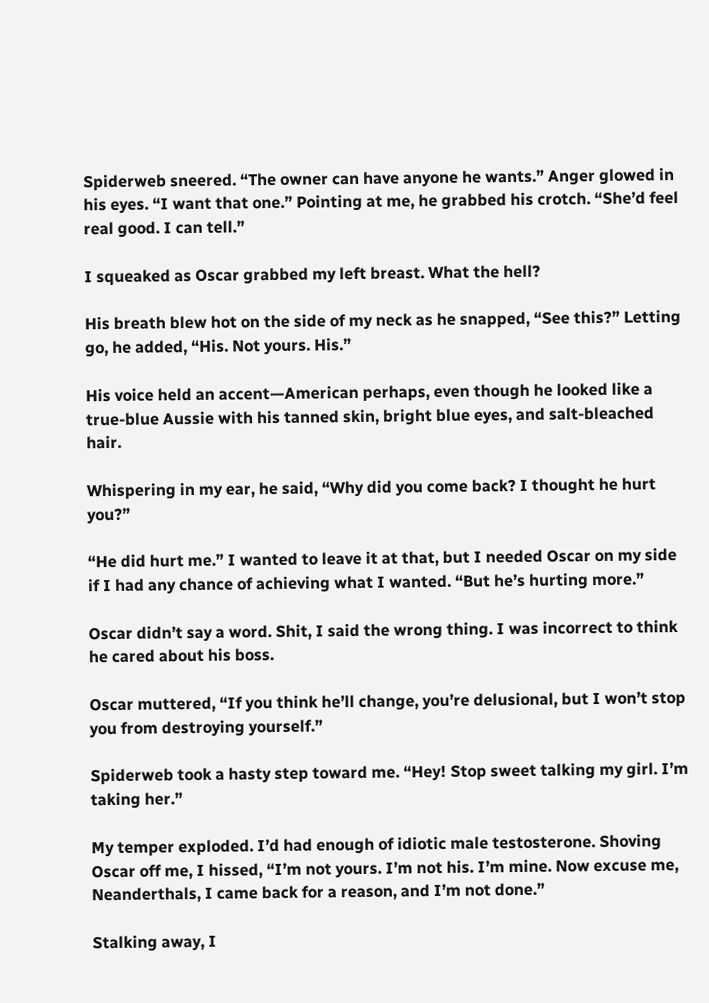Spiderweb sneered. “The owner can have anyone he wants.” Anger glowed in his eyes. “I want that one.” Pointing at me, he grabbed his crotch. “She’d feel real good. I can tell.”

I squeaked as Oscar grabbed my left breast. What the hell?

His breath blew hot on the side of my neck as he snapped, “See this?” Letting go, he added, “His. Not yours. His.”

His voice held an accent—American perhaps, even though he looked like a true-blue Aussie with his tanned skin, bright blue eyes, and salt-bleached hair.

Whispering in my ear, he said, “Why did you come back? I thought he hurt you?”

“He did hurt me.” I wanted to leave it at that, but I needed Oscar on my side if I had any chance of achieving what I wanted. “But he’s hurting more.”

Oscar didn’t say a word. Shit, I said the wrong thing. I was incorrect to think he cared about his boss.

Oscar muttered, “If you think he’ll change, you’re delusional, but I won’t stop you from destroying yourself.”

Spiderweb took a hasty step toward me. “Hey! Stop sweet talking my girl. I’m taking her.”

My temper exploded. I’d had enough of idiotic male testosterone. Shoving Oscar off me, I hissed, “I’m not yours. I’m not his. I’m mine. Now excuse me, Neanderthals, I came back for a reason, and I’m not done.”

Stalking away, I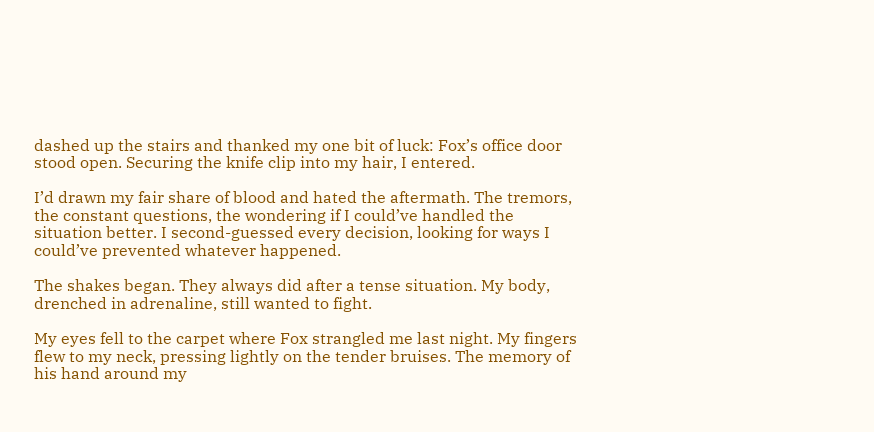dashed up the stairs and thanked my one bit of luck: Fox’s office door stood open. Securing the knife clip into my hair, I entered.

I’d drawn my fair share of blood and hated the aftermath. The tremors, the constant questions, the wondering if I could’ve handled the situation better. I second-guessed every decision, looking for ways I could’ve prevented whatever happened.

The shakes began. They always did after a tense situation. My body, drenched in adrenaline, still wanted to fight.

My eyes fell to the carpet where Fox strangled me last night. My fingers flew to my neck, pressing lightly on the tender bruises. The memory of his hand around my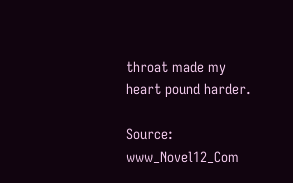throat made my heart pound harder.

Source: www_Novel12_Com